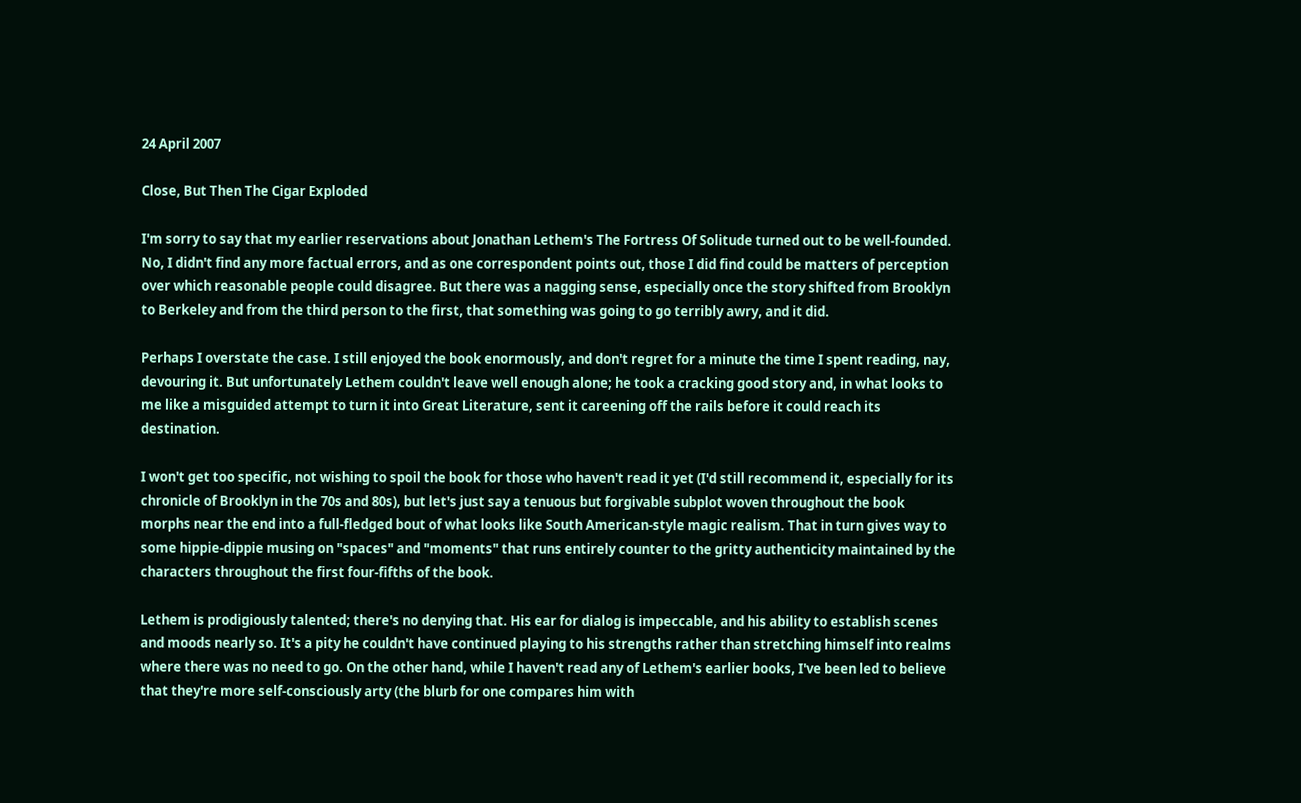24 April 2007

Close, But Then The Cigar Exploded

I'm sorry to say that my earlier reservations about Jonathan Lethem's The Fortress Of Solitude turned out to be well-founded. No, I didn't find any more factual errors, and as one correspondent points out, those I did find could be matters of perception over which reasonable people could disagree. But there was a nagging sense, especially once the story shifted from Brooklyn to Berkeley and from the third person to the first, that something was going to go terribly awry, and it did.

Perhaps I overstate the case. I still enjoyed the book enormously, and don't regret for a minute the time I spent reading, nay, devouring it. But unfortunately Lethem couldn't leave well enough alone; he took a cracking good story and, in what looks to me like a misguided attempt to turn it into Great Literature, sent it careening off the rails before it could reach its destination.

I won't get too specific, not wishing to spoil the book for those who haven't read it yet (I'd still recommend it, especially for its chronicle of Brooklyn in the 70s and 80s), but let's just say a tenuous but forgivable subplot woven throughout the book morphs near the end into a full-fledged bout of what looks like South American-style magic realism. That in turn gives way to some hippie-dippie musing on "spaces" and "moments" that runs entirely counter to the gritty authenticity maintained by the characters throughout the first four-fifths of the book.

Lethem is prodigiously talented; there's no denying that. His ear for dialog is impeccable, and his ability to establish scenes and moods nearly so. It's a pity he couldn't have continued playing to his strengths rather than stretching himself into realms where there was no need to go. On the other hand, while I haven't read any of Lethem's earlier books, I've been led to believe that they're more self-consciously arty (the blurb for one compares him with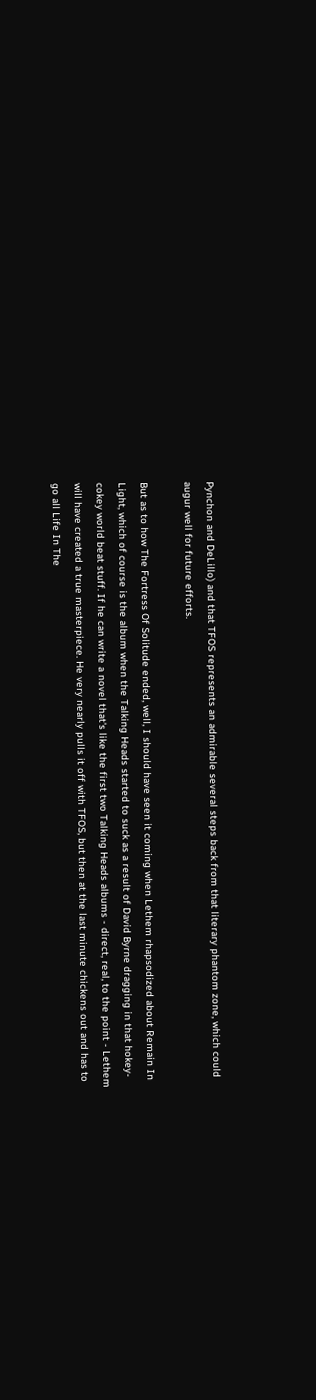Pynchon and DeLillo) and that TFOS represents an admirable several steps back from that literary phantom zone, which could augur well for future efforts.

But as to how The Fortress Of Solitude ended, well, I should have seen it coming when Lethem rhapsodized about Remain In Light, which of course is the album when the Talking Heads started to suck as a result of David Byrne dragging in that hokey-cokey world beat stuff. If he can write a novel that's like the first two Talking Heads albums - direct, real, to the point - Lethem will have created a true masterpiece. He very nearly pulls it off with TFOS, but then at the last minute chickens out and has to go all Life In The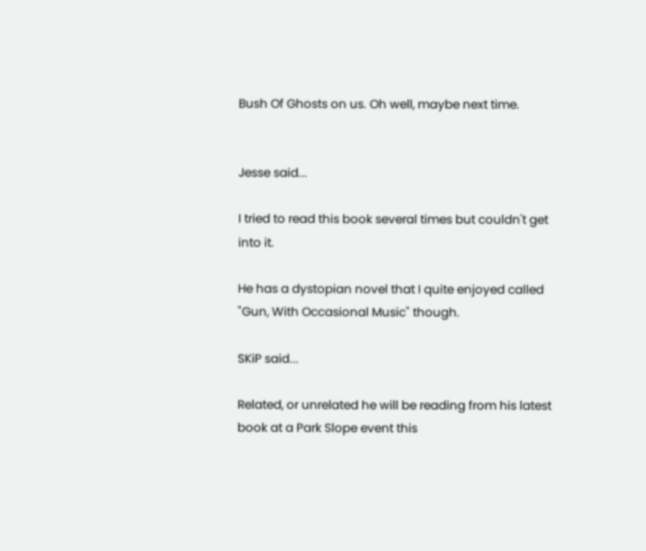Bush Of Ghosts on us. Oh well, maybe next time.


Jesse said...

I tried to read this book several times but couldn't get into it.

He has a dystopian novel that I quite enjoyed called "Gun, With Occasional Music" though.

SKiP said...

Related, or unrelated he will be reading from his latest book at a Park Slope event this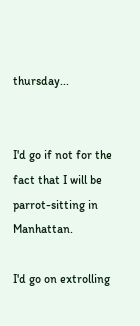thursday...


I'd go if not for the fact that I will be parrot-sitting in Manhattan.

I'd go on extrolling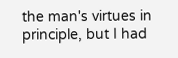the man's virtues in principle, but I had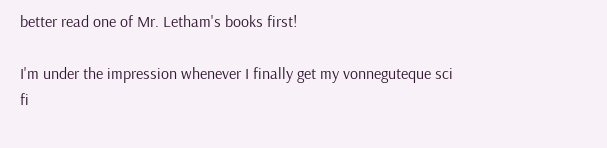better read one of Mr. Letham's books first!

I'm under the impression whenever I finally get my vonneguteque sci fi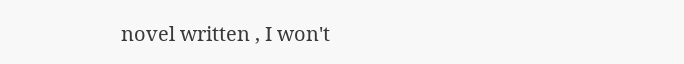novel written , I won't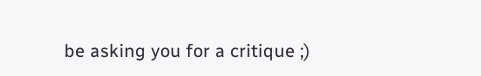be asking you for a critique ;)